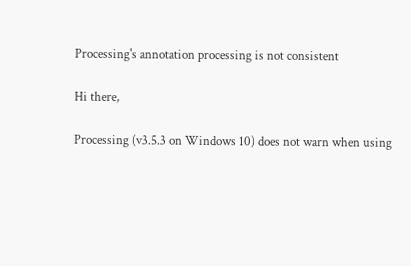Processing's annotation processing is not consistent

Hi there,

Processing (v3.5.3 on Windows 10) does not warn when using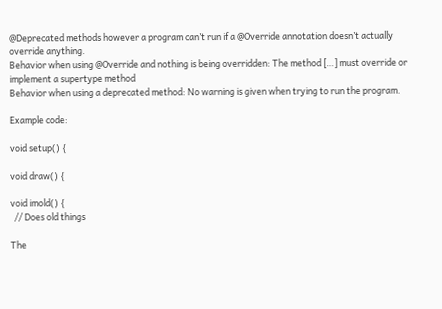@Deprecated methods however a program can’t run if a @Override annotation doesn’t actually override anything.
Behavior when using @Override and nothing is being overridden: The method […] must override or implement a supertype method
Behavior when using a deprecated method: No warning is given when trying to run the program.

Example code:

void setup() {

void draw() {

void imold() {
  // Does old things

The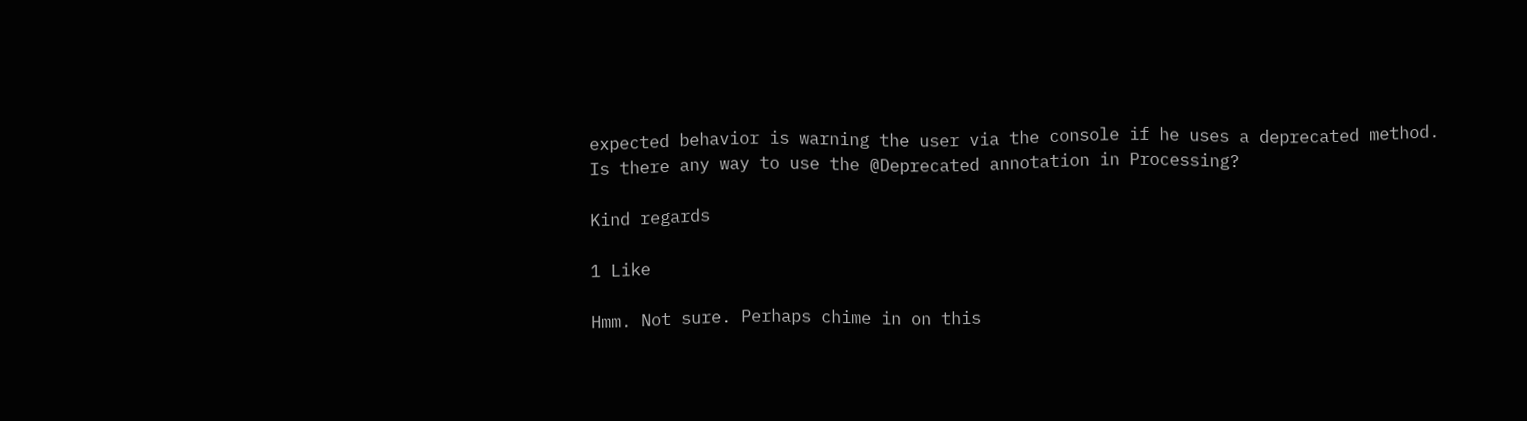expected behavior is warning the user via the console if he uses a deprecated method.
Is there any way to use the @Deprecated annotation in Processing?

Kind regards

1 Like

Hmm. Not sure. Perhaps chime in on this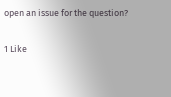open an issue for the question?

1 Like